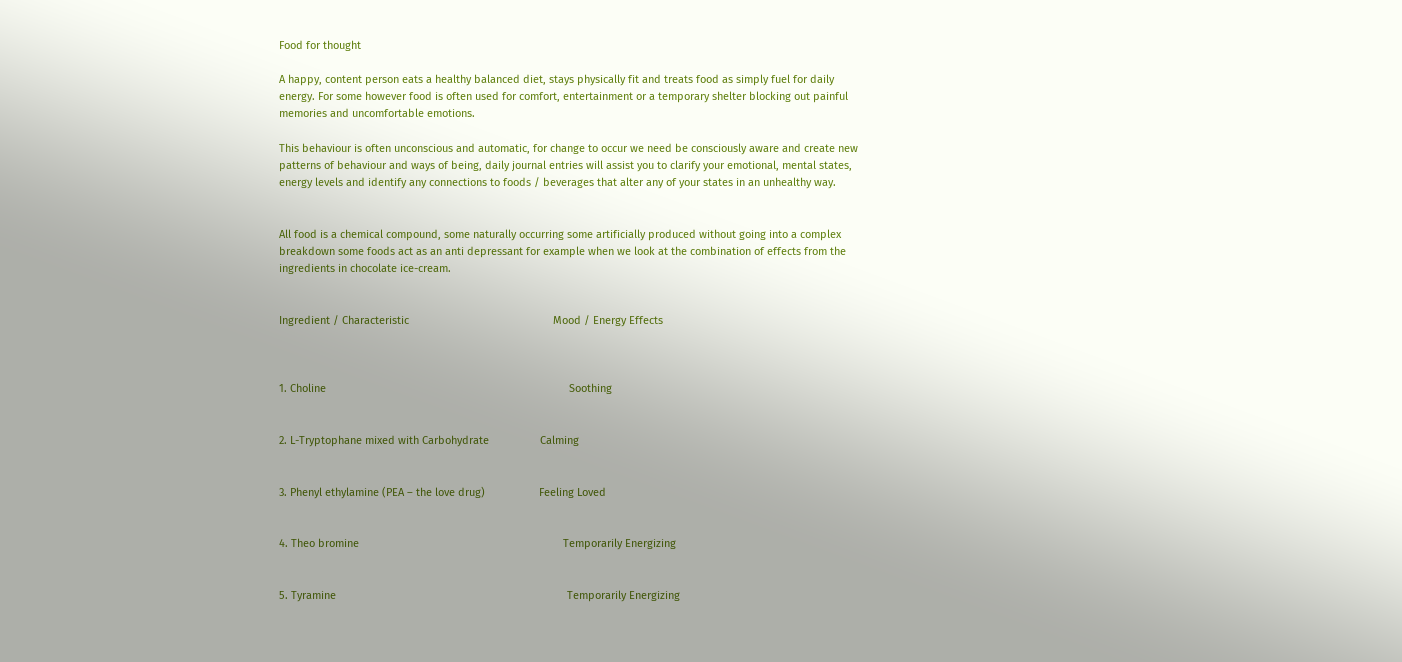Food for thought

A happy, content person eats a healthy balanced diet, stays physically fit and treats food as simply fuel for daily energy. For some however food is often used for comfort, entertainment or a temporary shelter blocking out painful memories and uncomfortable emotions.

This behaviour is often unconscious and automatic, for change to occur we need be consciously aware and create new patterns of behaviour and ways of being, daily journal entries will assist you to clarify your emotional, mental states, energy levels and identify any connections to foods / beverages that alter any of your states in an unhealthy way.


All food is a chemical compound, some naturally occurring some artificially produced without going into a complex breakdown some foods act as an anti depressant for example when we look at the combination of effects from the ingredients in chocolate ice-cream.


Ingredient / Characteristic                                                Mood / Energy Effects



1. Choline                                                                                 Soothing


2. L-Tryptophane mixed with Carbohydrate                 Calming


3. Phenyl ethylamine (PEA – the love drug)                  Feeling Loved


4. Theo bromine                                                                    Temporarily Energizing


5. Tyramine                                                                             Temporarily Energizing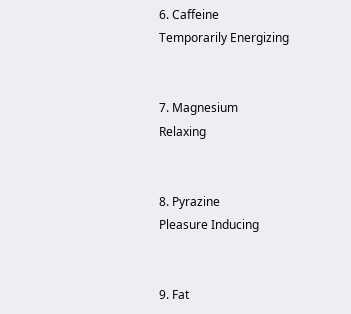6. Caffeine                                                                                Temporarily Energizing


7. Magnesium                                                                          Relaxing


8. Pyrazine                                                                                Pleasure Inducing


9. Fat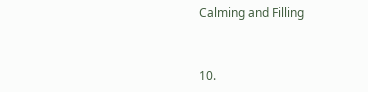Calming and Filling


10.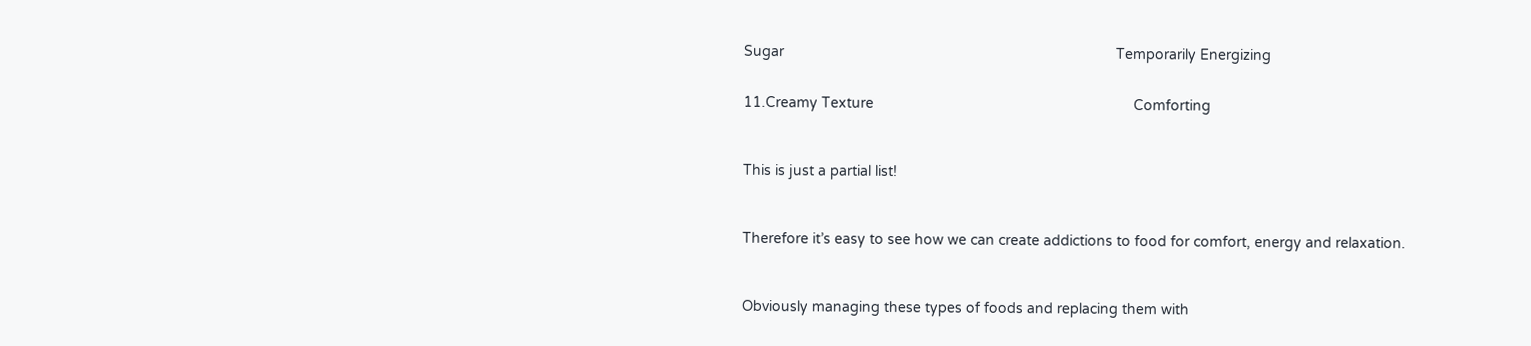Sugar                                                                                   Temporarily Energizing


11.Creamy Texture                                                                 Comforting



This is just a partial list!



Therefore it’s easy to see how we can create addictions to food for comfort, energy and relaxation.



Obviously managing these types of foods and replacing them with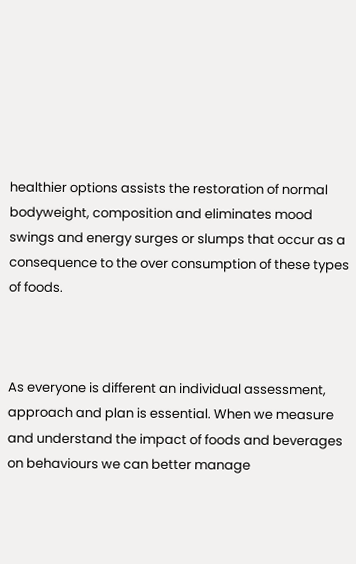healthier options assists the restoration of normal bodyweight, composition and eliminates mood swings and energy surges or slumps that occur as a consequence to the over consumption of these types of foods.



As everyone is different an individual assessment, approach and plan is essential. When we measure and understand the impact of foods and beverages on behaviours we can better manage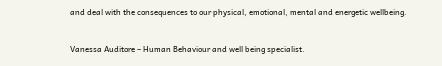and deal with the consequences to our physical, emotional, mental and energetic wellbeing.


Vanessa Auditore – Human Behaviour and well being specialist.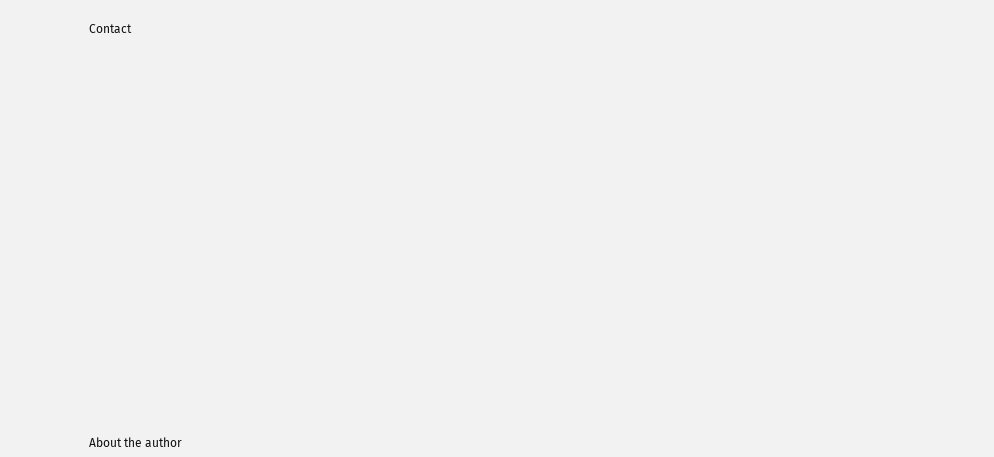Contact






















About the author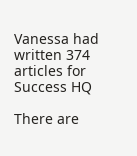Vanessa had written 374 articles for Success HQ

There are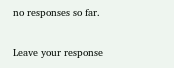no responses so far.

Leave your response